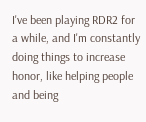I've been playing RDR2 for a while, and I'm constantly doing things to increase honor, like helping people and being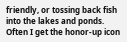friendly, or tossing back fish into the lakes and ponds. Often I get the honor-up icon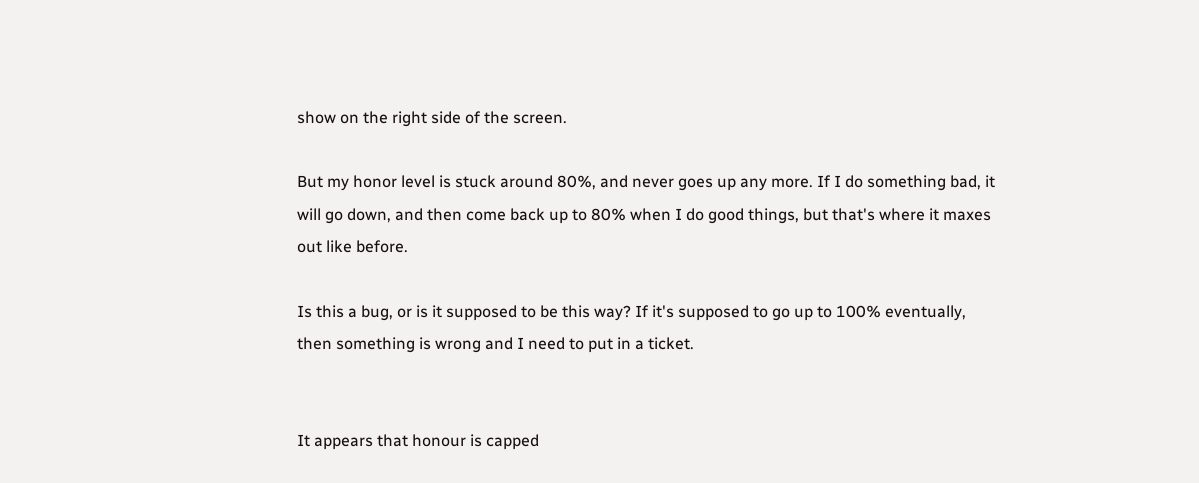show on the right side of the screen.

But my honor level is stuck around 80%, and never goes up any more. If I do something bad, it will go down, and then come back up to 80% when I do good things, but that's where it maxes out like before.

Is this a bug, or is it supposed to be this way? If it's supposed to go up to 100% eventually, then something is wrong and I need to put in a ticket.


It appears that honour is capped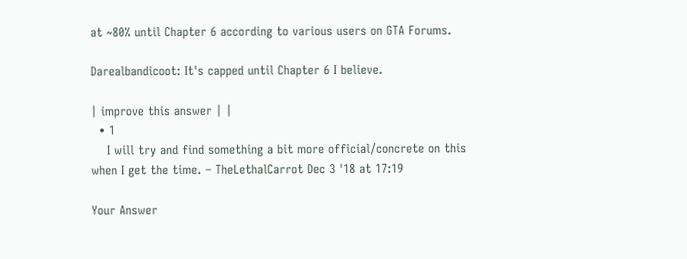at ~80% until Chapter 6 according to various users on GTA Forums.

Darealbandicoot: It's capped until Chapter 6 I believe.

| improve this answer | |
  • 1
    I will try and find something a bit more official/concrete on this when I get the time. – TheLethalCarrot Dec 3 '18 at 17:19

Your Answer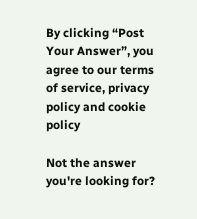By clicking “Post Your Answer”, you agree to our terms of service, privacy policy and cookie policy

Not the answer you're looking for?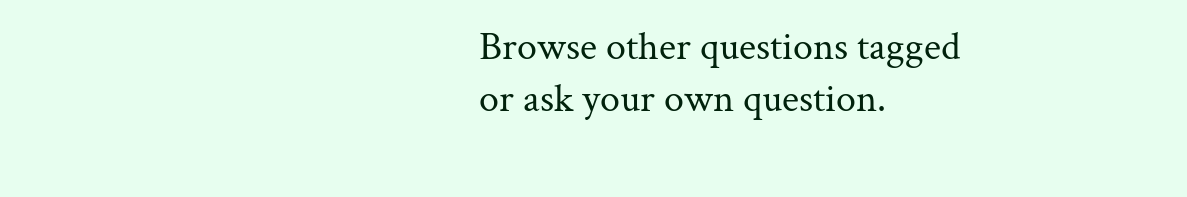Browse other questions tagged or ask your own question.